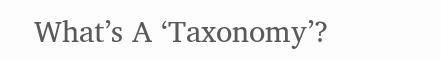What’s A ‘Taxonomy’?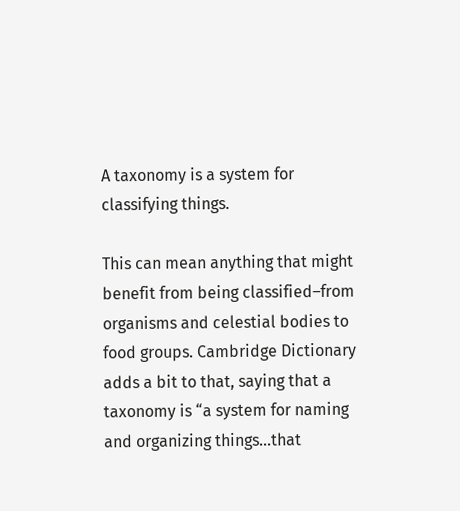A taxonomy is a system for classifying things.

This can mean anything that might benefit from being classified–from organisms and celestial bodies to food groups. Cambridge Dictionary adds a bit to that, saying that a taxonomy is “a system for naming and organizing things…that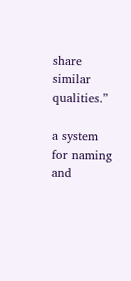share similar qualities.”

a system for naming and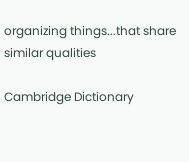organizing things...that share similar qualities

Cambridge Dictionary